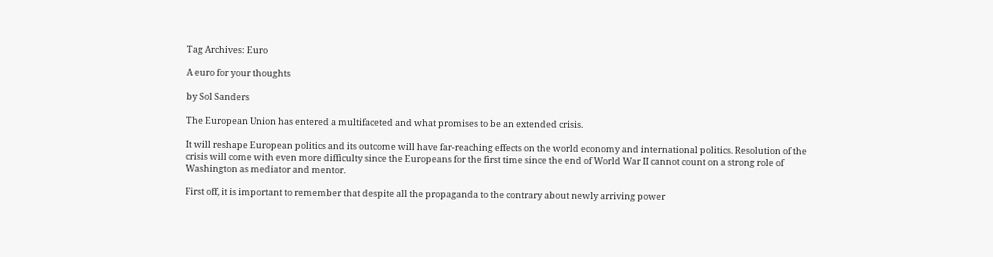Tag Archives: Euro

A euro for your thoughts

by Sol Sanders

The European Union has entered a multifaceted and what promises to be an extended crisis.

It will reshape European politics and its outcome will have far-reaching effects on the world economy and international politics. Resolution of the crisis will come with even more difficulty since the Europeans for the first time since the end of World War II cannot count on a strong role of Washington as mediator and mentor.

First off, it is important to remember that despite all the propaganda to the contrary about newly arriving power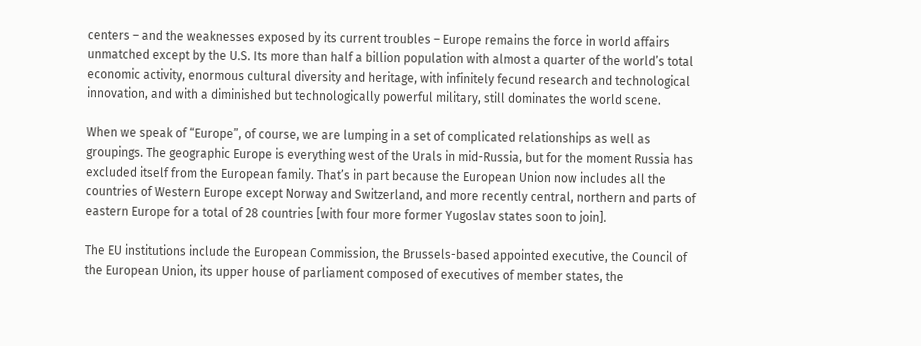centers – and the weaknesses exposed by its current troubles – Europe remains the force in world affairs unmatched except by the U.S. Its more than half a billion population with almost a quarter of the world’s total economic activity, enormous cultural diversity and heritage, with infinitely fecund research and technological innovation, and with a diminished but technologically powerful military, still dominates the world scene.

When we speak of “Europe”, of course, we are lumping in a set of complicated relationships as well as groupings. The geographic Europe is everything west of the Urals in mid-Russia, but for the moment Russia has excluded itself from the European family. That’s in part because the European Union now includes all the countries of Western Europe except Norway and Switzerland, and more recently central, northern and parts of eastern Europe for a total of 28 countries [with four more former Yugoslav states soon to join].

The EU institutions include the European Commission, the Brussels-based appointed executive, the Council of the European Union, its upper house of parliament composed of executives of member states, the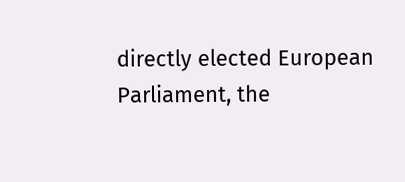directly elected European Parliament, the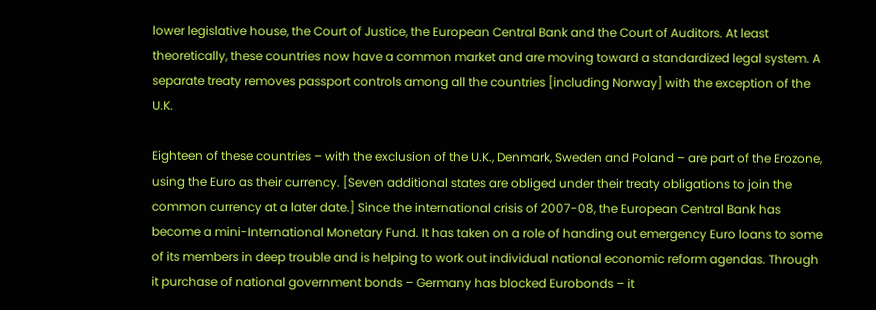lower legislative house, the Court of Justice, the European Central Bank and the Court of Auditors. At least theoretically, these countries now have a common market and are moving toward a standardized legal system. A separate treaty removes passport controls among all the countries [including Norway] with the exception of the U.K.

Eighteen of these countries – with the exclusion of the U.K., Denmark, Sweden and Poland – are part of the Erozone, using the Euro as their currency. [Seven additional states are obliged under their treaty obligations to join the common currency at a later date.] Since the international crisis of 2007-08, the European Central Bank has become a mini-International Monetary Fund. It has taken on a role of handing out emergency Euro loans to some of its members in deep trouble and is helping to work out individual national economic reform agendas. Through it purchase of national government bonds – Germany has blocked Eurobonds – it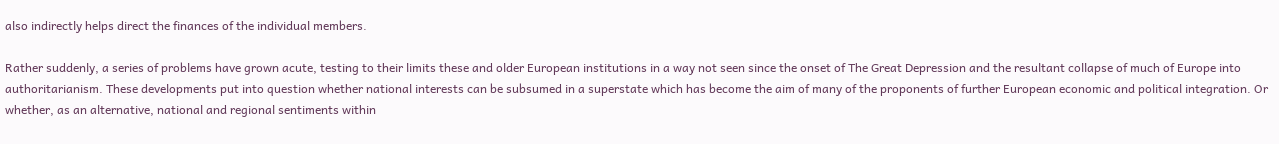also indirectly helps direct the finances of the individual members.

Rather suddenly, a series of problems have grown acute, testing to their limits these and older European institutions in a way not seen since the onset of The Great Depression and the resultant collapse of much of Europe into authoritarianism. These developments put into question whether national interests can be subsumed in a superstate which has become the aim of many of the proponents of further European economic and political integration. Or whether, as an alternative, national and regional sentiments within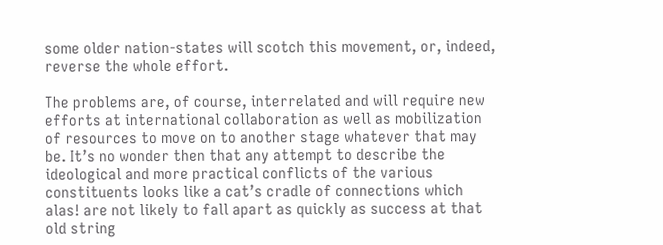some older nation-states will scotch this movement, or, indeed, reverse the whole effort.

The problems are, of course, interrelated and will require new efforts at international collaboration as well as mobilization of resources to move on to another stage whatever that may be. It’s no wonder then that any attempt to describe the ideological and more practical conflicts of the various constituents looks like a cat’s cradle of connections which alas! are not likely to fall apart as quickly as success at that old string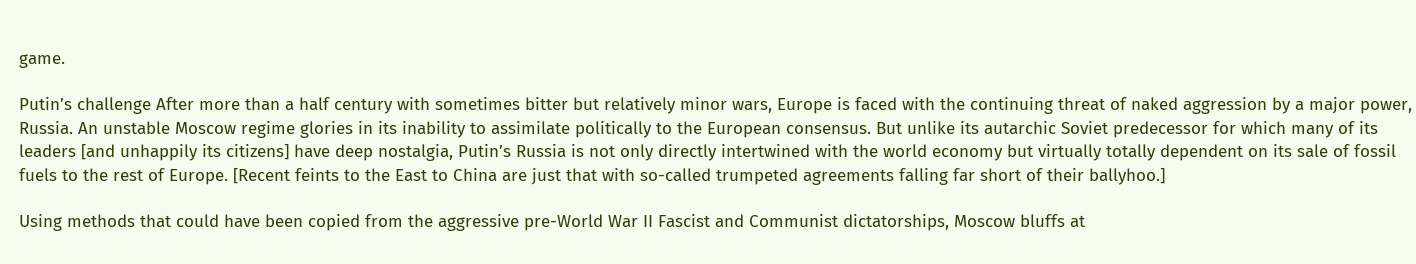game.

Putin’s challenge After more than a half century with sometimes bitter but relatively minor wars, Europe is faced with the continuing threat of naked aggression by a major power, Russia. An unstable Moscow regime glories in its inability to assimilate politically to the European consensus. But unlike its autarchic Soviet predecessor for which many of its leaders [and unhappily its citizens] have deep nostalgia, Putin’s Russia is not only directly intertwined with the world economy but virtually totally dependent on its sale of fossil fuels to the rest of Europe. [Recent feints to the East to China are just that with so-called trumpeted agreements falling far short of their ballyhoo.]

Using methods that could have been copied from the aggressive pre-World War II Fascist and Communist dictatorships, Moscow bluffs at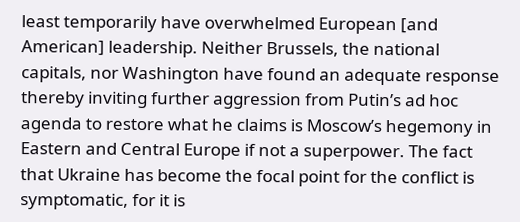least temporarily have overwhelmed European [and American] leadership. Neither Brussels, the national capitals, nor Washington have found an adequate response thereby inviting further aggression from Putin’s ad hoc agenda to restore what he claims is Moscow’s hegemony in Eastern and Central Europe if not a superpower. The fact that Ukraine has become the focal point for the conflict is symptomatic, for it is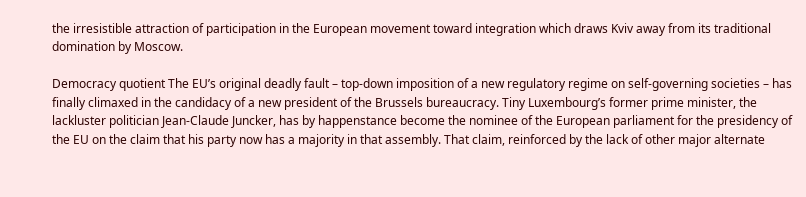the irresistible attraction of participation in the European movement toward integration which draws Kviv away from its traditional domination by Moscow.

Democracy quotient The EU’s original deadly fault – top-down imposition of a new regulatory regime on self-governing societies – has finally climaxed in the candidacy of a new president of the Brussels bureaucracy. Tiny Luxembourg’s former prime minister, the lackluster politician Jean-Claude Juncker, has by happenstance become the nominee of the European parliament for the presidency of the EU on the claim that his party now has a majority in that assembly. That claim, reinforced by the lack of other major alternate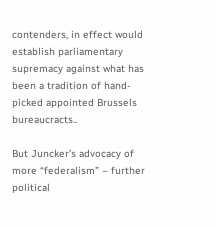contenders, in effect would establish parliamentary supremacy against what has been a tradition of hand-picked appointed Brussels bureaucracts..

But Juncker’s advocacy of more “federalism” – further political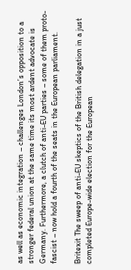as well as economic integration – challenges London’s opposition to a stronger federal union at the same time its most ardent advocate is Germany. Furthermore, a clutch of anti-EU parties – some of them proto-fascist – now hold a fourth of the seats in the European parliament.

Britexit The sweep of anti-EU skeptics of the British delegation in a just completed Europe-wide election for the European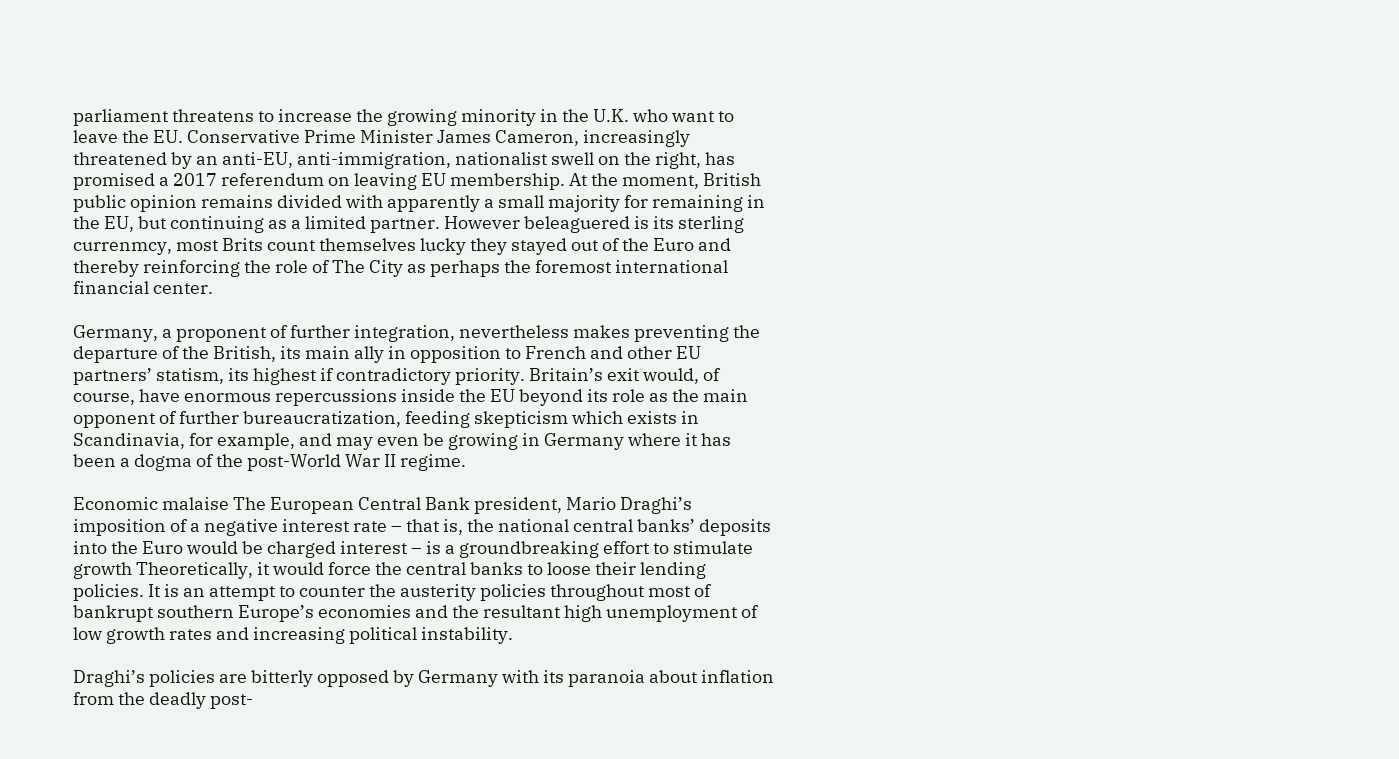parliament threatens to increase the growing minority in the U.K. who want to leave the EU. Conservative Prime Minister James Cameron, increasingly threatened by an anti-EU, anti-immigration, nationalist swell on the right, has promised a 2017 referendum on leaving EU membership. At the moment, British public opinion remains divided with apparently a small majority for remaining in the EU, but continuing as a limited partner. However beleaguered is its sterling currenmcy, most Brits count themselves lucky they stayed out of the Euro and thereby reinforcing the role of The City as perhaps the foremost international financial center.

Germany, a proponent of further integration, nevertheless makes preventing the departure of the British, its main ally in opposition to French and other EU partners’ statism, its highest if contradictory priority. Britain’s exit would, of course, have enormous repercussions inside the EU beyond its role as the main opponent of further bureaucratization, feeding skepticism which exists in Scandinavia, for example, and may even be growing in Germany where it has been a dogma of the post-World War II regime.

Economic malaise The European Central Bank president, Mario Draghi’s imposition of a negative interest rate – that is, the national central banks’ deposits into the Euro would be charged interest – is a groundbreaking effort to stimulate growth Theoretically, it would force the central banks to loose their lending policies. It is an attempt to counter the austerity policies throughout most of bankrupt southern Europe’s economies and the resultant high unemployment of low growth rates and increasing political instability.

Draghi’s policies are bitterly opposed by Germany with its paranoia about inflation from the deadly post-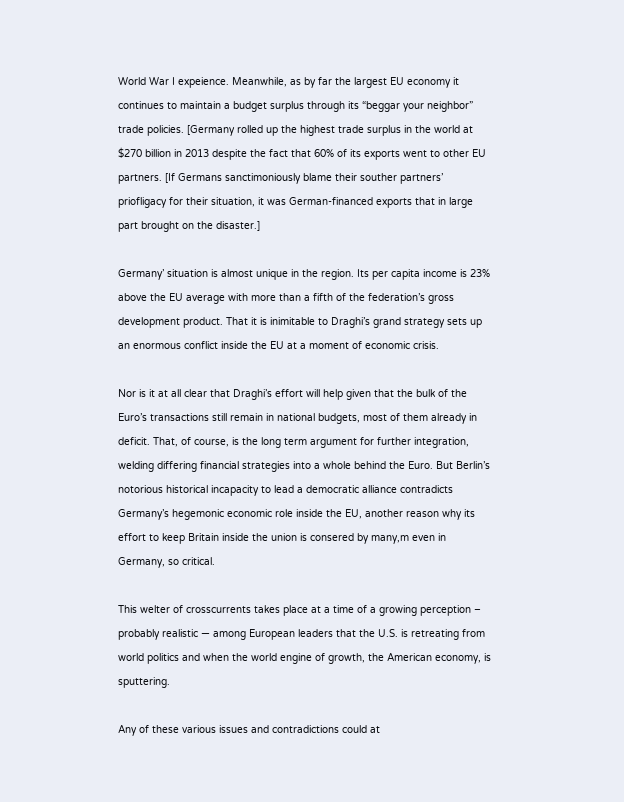World War I expeience. Meanwhile, as by far the largest EU economy it continues to maintain a budget surplus through its “beggar your neighbor” trade policies. [Germany rolled up the highest trade surplus in the world at $270 billion in 2013 despite the fact that 60% of its exports went to other EU partners. [If Germans sanctimoniously blame their souther partners’ priofligacy for their situation, it was German-financed exports that in large part brought on the disaster.]

Germany’ situation is almost unique in the region. Its per capita income is 23% above the EU average with more than a fifth of the federation’s gross development product. That it is inimitable to Draghi’s grand strategy sets up an enormous conflict inside the EU at a moment of economic crisis.

Nor is it at all clear that Draghi’s effort will help given that the bulk of the Euro’s transactions still remain in national budgets, most of them already in deficit. That, of course, is the long term argument for further integration, welding differing financial strategies into a whole behind the Euro. But Berlin’s notorious historical incapacity to lead a democratic alliance contradicts Germany’s hegemonic economic role inside the EU, another reason why its effort to keep Britain inside the union is consered by many,m even in Germany, so critical.

This welter of crosscurrents takes place at a time of a growing perception – probably realistic — among European leaders that the U.S. is retreating from world politics and when the world engine of growth, the American economy, is sputtering.

Any of these various issues and contradictions could at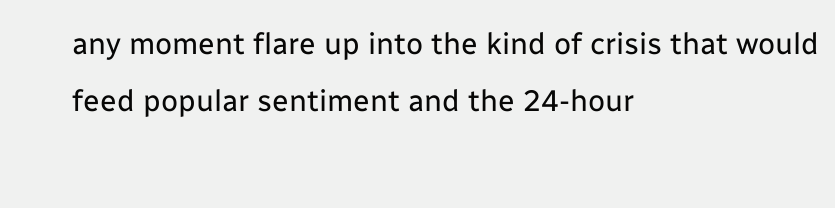any moment flare up into the kind of crisis that would feed popular sentiment and the 24-hour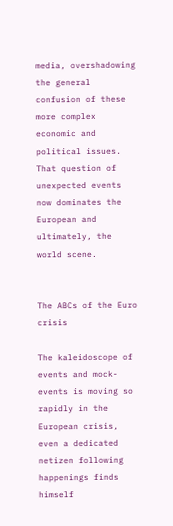media, overshadowing the general confusion of these more complex economic and political issues. That question of unexpected events now dominates the European and ultimately, the world scene.


The ABCs of the Euro crisis

The kaleidoscope of events and mock-events is moving so rapidly in the European crisis, even a dedicated netizen following happenings finds himself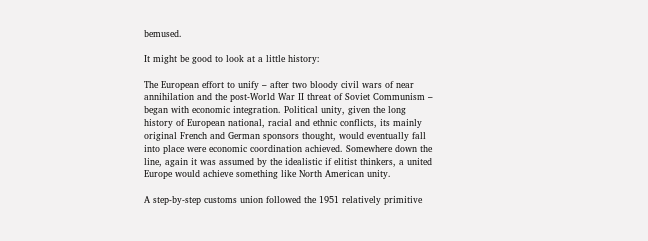bemused.

It might be good to look at a little history:

The European effort to unify – after two bloody civil wars of near annihilation and the post-World War II threat of Soviet Communism – began with economic integration. Political unity, given the long history of European national, racial and ethnic conflicts, its mainly original French and German sponsors thought, would eventually fall into place were economic coordination achieved. Somewhere down the line, again it was assumed by the idealistic if elitist thinkers, a united Europe would achieve something like North American unity.

A step-by-step customs union followed the 1951 relatively primitive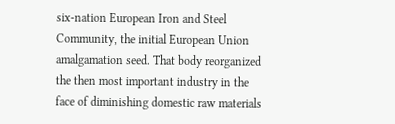six-nation European Iron and Steel Community, the initial European Union amalgamation seed. That body reorganized the then most important industry in the face of diminishing domestic raw materials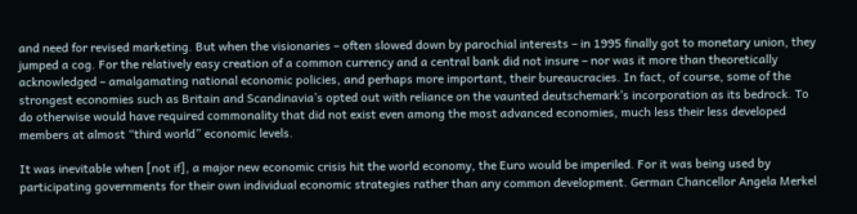and need for revised marketing. But when the visionaries – often slowed down by parochial interests – in 1995 finally got to monetary union, they jumped a cog. For the relatively easy creation of a common currency and a central bank did not insure – nor was it more than theoretically acknowledged – amalgamating national economic policies, and perhaps more important, their bureaucracies. In fact, of course, some of the strongest economies such as Britain and Scandinavia’s opted out with reliance on the vaunted deutschemark’s incorporation as its bedrock. To do otherwise would have required commonality that did not exist even among the most advanced economies, much less their less developed members at almost “third world” economic levels.

It was inevitable when [not if], a major new economic crisis hit the world economy, the Euro would be imperiled. For it was being used by participating governments for their own individual economic strategies rather than any common development. German Chancellor Angela Merkel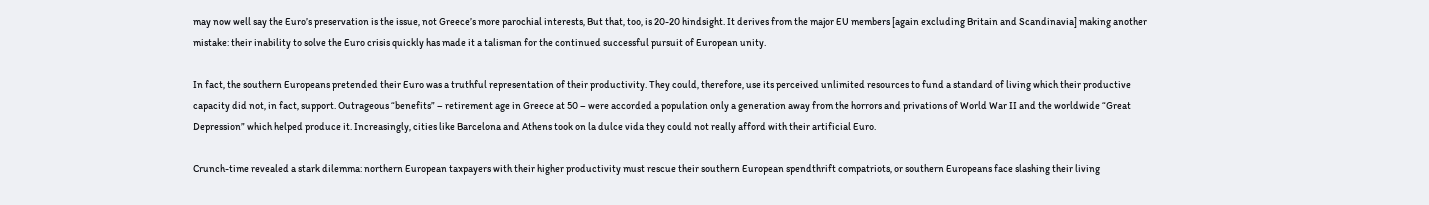may now well say the Euro’s preservation is the issue, not Greece’s more parochial interests, But that, too, is 20-20 hindsight. It derives from the major EU members [again excluding Britain and Scandinavia] making another mistake: their inability to solve the Euro crisis quickly has made it a talisman for the continued successful pursuit of European unity.

In fact, the southern Europeans pretended their Euro was a truthful representation of their productivity. They could, therefore, use its perceived unlimited resources to fund a standard of living which their productive capacity did not, in fact, support. Outrageous “benefits” – retirement age in Greece at 50 – were accorded a population only a generation away from the horrors and privations of World War II and the worldwide “Great Depression” which helped produce it. Increasingly, cities like Barcelona and Athens took on la dulce vida they could not really afford with their artificial Euro.

Crunch-time revealed a stark dilemma: northern European taxpayers with their higher productivity must rescue their southern European spendthrift compatriots, or southern Europeans face slashing their living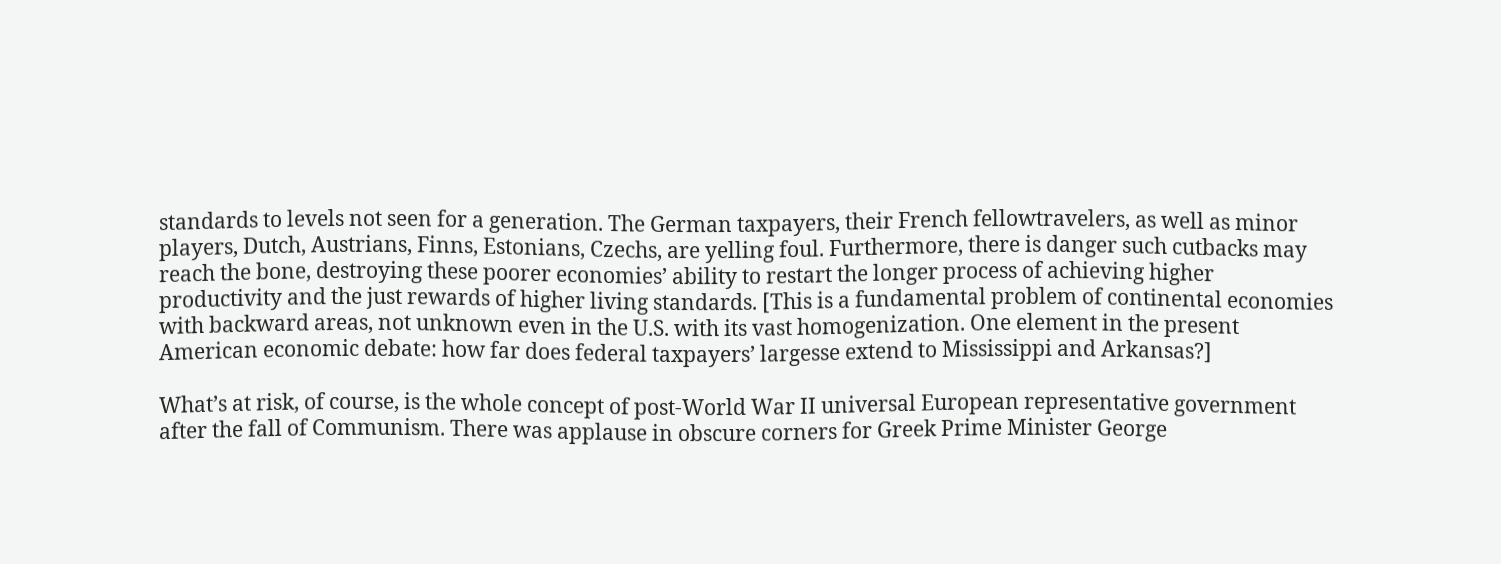standards to levels not seen for a generation. The German taxpayers, their French fellowtravelers, as well as minor players, Dutch, Austrians, Finns, Estonians, Czechs, are yelling foul. Furthermore, there is danger such cutbacks may reach the bone, destroying these poorer economies’ ability to restart the longer process of achieving higher productivity and the just rewards of higher living standards. [This is a fundamental problem of continental economies with backward areas, not unknown even in the U.S. with its vast homogenization. One element in the present American economic debate: how far does federal taxpayers’ largesse extend to Mississippi and Arkansas?]

What’s at risk, of course, is the whole concept of post-World War II universal European representative government after the fall of Communism. There was applause in obscure corners for Greek Prime Minister George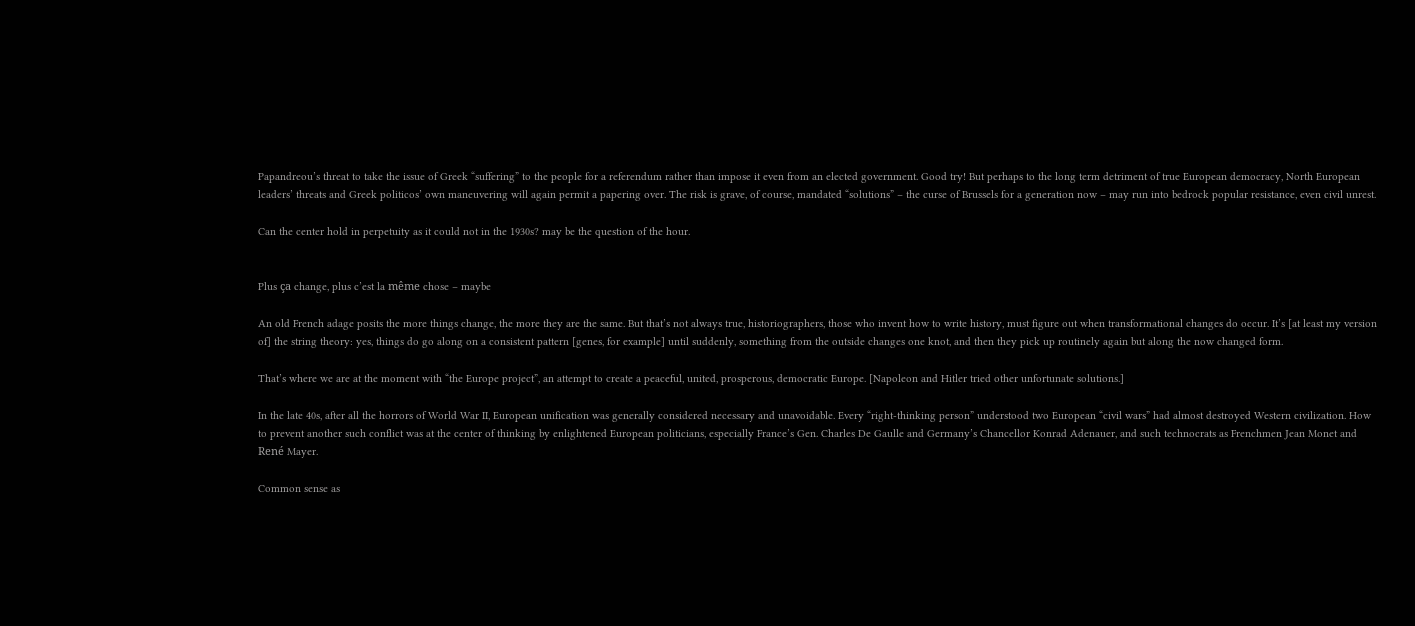Papandreou’s threat to take the issue of Greek “suffering” to the people for a referendum rather than impose it even from an elected government. Good try! But perhaps to the long term detriment of true European democracy, North European leaders’ threats and Greek politicos’ own maneuvering will again permit a papering over. The risk is grave, of course, mandated “solutions” – the curse of Brussels for a generation now – may run into bedrock popular resistance, even civil unrest.

Can the center hold in perpetuity as it could not in the 1930s? may be the question of the hour.


Plus ça change, plus c’est la même chose – maybe

An old French adage posits the more things change, the more they are the same. But that’s not always true, historiographers, those who invent how to write history, must figure out when transformational changes do occur. It’s [at least my version of] the string theory: yes, things do go along on a consistent pattern [genes, for example] until suddenly, something from the outside changes one knot, and then they pick up routinely again but along the now changed form.

That’s where we are at the moment with “the Europe project”, an attempt to create a peaceful, united, prosperous, democratic Europe. [Napoleon and Hitler tried other unfortunate solutions.]

In the late 40s, after all the horrors of World War II, European unification was generally considered necessary and unavoidable. Every “right-thinking person” understood two European “civil wars” had almost destroyed Western civilization. How to prevent another such conflict was at the center of thinking by enlightened European politicians, especially France’s Gen. Charles De Gaulle and Germany’s Chancellor Konrad Adenauer, and such technocrats as Frenchmen Jean Monet and René Mayer.

Common sense as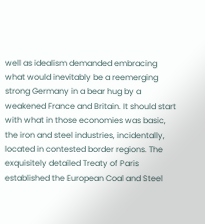well as idealism demanded embracing what would inevitably be a reemerging strong Germany in a bear hug by a weakened France and Britain. It should start with what in those economies was basic, the iron and steel industries, incidentally, located in contested border regions. The exquisitely detailed Treaty of Paris established the European Coal and Steel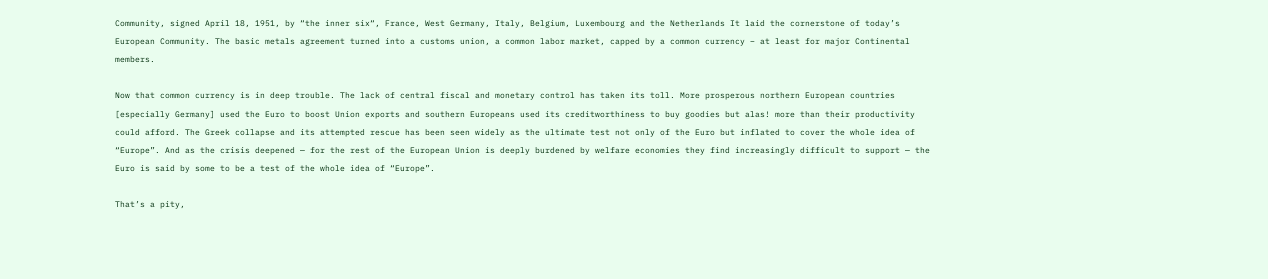Community, signed April 18, 1951, by “the inner six“, France, West Germany, Italy, Belgium, Luxembourg and the Netherlands It laid the cornerstone of today’s European Community. The basic metals agreement turned into a customs union, a common labor market, capped by a common currency – at least for major Continental members.

Now that common currency is in deep trouble. The lack of central fiscal and monetary control has taken its toll. More prosperous northern European countries [especially Germany] used the Euro to boost Union exports and southern Europeans used its creditworthiness to buy goodies but alas! more than their productivity could afford. The Greek collapse and its attempted rescue has been seen widely as the ultimate test not only of the Euro but inflated to cover the whole idea of “Europe”. And as the crisis deepened — for the rest of the European Union is deeply burdened by welfare economies they find increasingly difficult to support — the Euro is said by some to be a test of the whole idea of “Europe”.

That’s a pity,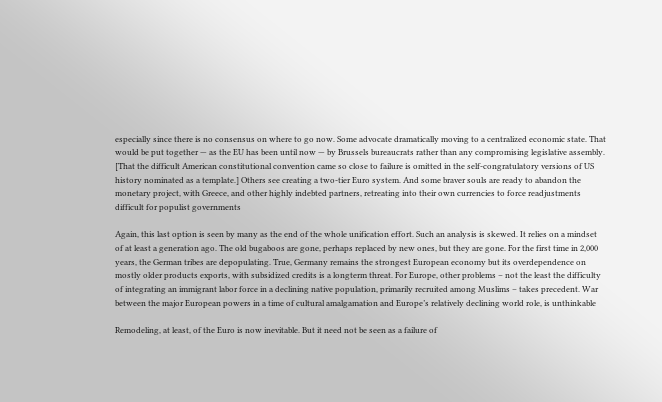especially since there is no consensus on where to go now. Some advocate dramatically moving to a centralized economic state. That would be put together — as the EU has been until now — by Brussels bureaucrats rather than any compromising legislative assembly. [That the difficult American constitutional convention came so close to failure is omitted in the self-congratulatory versions of US history nominated as a template.] Others see creating a two-tier Euro system. And some braver souls are ready to abandon the monetary project, with Greece, and other highly indebted partners, retreating into their own currencies to force readjustments difficult for populist governments

Again, this last option is seen by many as the end of the whole unification effort. Such an analysis is skewed. It relies on a mindset of at least a generation ago. The old bugaboos are gone, perhaps replaced by new ones, but they are gone. For the first time in 2,000 years, the German tribes are depopulating. True, Germany remains the strongest European economy but its overdependence on mostly older products exports, with subsidized credits is a longterm threat. For Europe, other problems – not the least the difficulty of integrating an immigrant labor force in a declining native population, primarily recruited among Muslims – takes precedent. War between the major European powers in a time of cultural amalgamation and Europe’s relatively declining world role, is unthinkable

Remodeling, at least, of the Euro is now inevitable. But it need not be seen as a failure of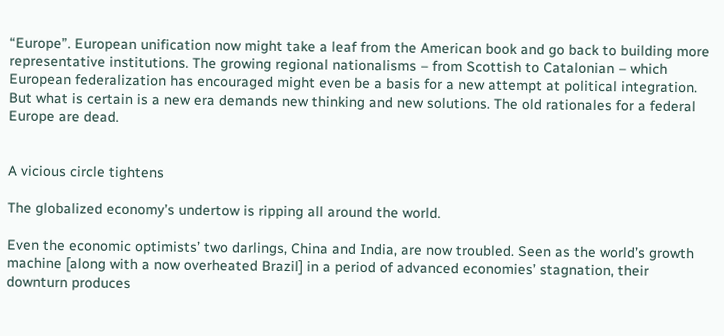“Europe”. European unification now might take a leaf from the American book and go back to building more representative institutions. The growing regional nationalisms – from Scottish to Catalonian – which European federalization has encouraged might even be a basis for a new attempt at political integration. But what is certain is a new era demands new thinking and new solutions. The old rationales for a federal Europe are dead.


A vicious circle tightens

The globalized economy’s undertow is ripping all around the world.

Even the economic optimists’ two darlings, China and India, are now troubled. Seen as the world’s growth machine [along with a now overheated Brazil] in a period of advanced economies’ stagnation, their downturn produces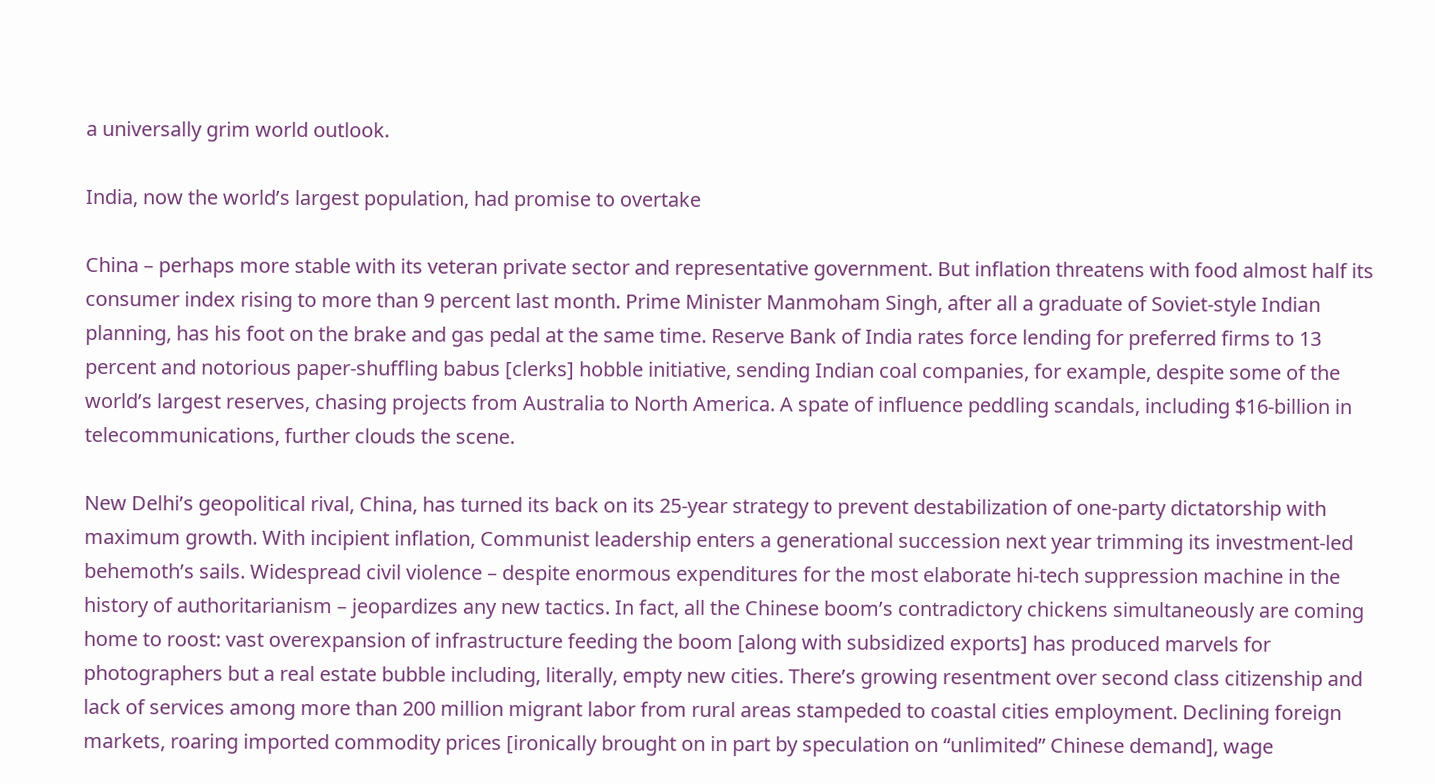a universally grim world outlook.

India, now the world’s largest population, had promise to overtake

China – perhaps more stable with its veteran private sector and representative government. But inflation threatens with food almost half its consumer index rising to more than 9 percent last month. Prime Minister Manmoham Singh, after all a graduate of Soviet-style Indian planning, has his foot on the brake and gas pedal at the same time. Reserve Bank of India rates force lending for preferred firms to 13 percent and notorious paper-shuffling babus [clerks] hobble initiative, sending Indian coal companies, for example, despite some of the world’s largest reserves, chasing projects from Australia to North America. A spate of influence peddling scandals, including $16-billion in telecommunications, further clouds the scene.

New Delhi’s geopolitical rival, China, has turned its back on its 25-year strategy to prevent destabilization of one-party dictatorship with maximum growth. With incipient inflation, Communist leadership enters a generational succession next year trimming its investment-led behemoth’s sails. Widespread civil violence – despite enormous expenditures for the most elaborate hi-tech suppression machine in the history of authoritarianism – jeopardizes any new tactics. In fact, all the Chinese boom’s contradictory chickens simultaneously are coming home to roost: vast overexpansion of infrastructure feeding the boom [along with subsidized exports] has produced marvels for photographers but a real estate bubble including, literally, empty new cities. There’s growing resentment over second class citizenship and lack of services among more than 200 million migrant labor from rural areas stampeded to coastal cities employment. Declining foreign markets, roaring imported commodity prices [ironically brought on in part by speculation on “unlimited” Chinese demand], wage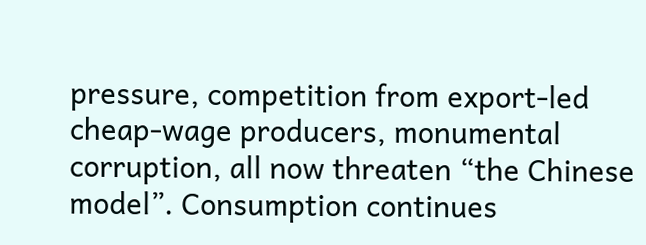pressure, competition from export-led cheap-wage producers, monumental corruption, all now threaten “the Chinese model”. Consumption continues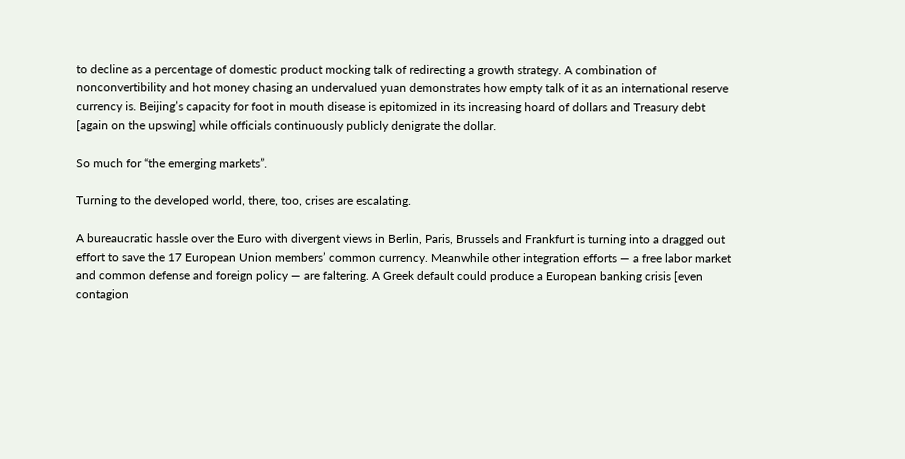to decline as a percentage of domestic product mocking talk of redirecting a growth strategy. A combination of nonconvertibility and hot money chasing an undervalued yuan demonstrates how empty talk of it as an international reserve currency is. Beijing’s capacity for foot in mouth disease is epitomized in its increasing hoard of dollars and Treasury debt [again on the upswing] while officials continuously publicly denigrate the dollar.

So much for “the emerging markets”.

Turning to the developed world, there, too, crises are escalating.

A bureaucratic hassle over the Euro with divergent views in Berlin, Paris, Brussels and Frankfurt is turning into a dragged out effort to save the 17 European Union members’ common currency. Meanwhile other integration efforts — a free labor market and common defense and foreign policy — are faltering. A Greek default could produce a European banking crisis [even contagion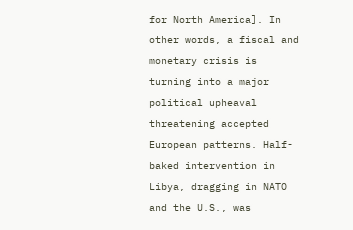for North America]. In other words, a fiscal and monetary crisis is turning into a major political upheaval threatening accepted European patterns. Half-baked intervention in Libya, dragging in NATO and the U.S., was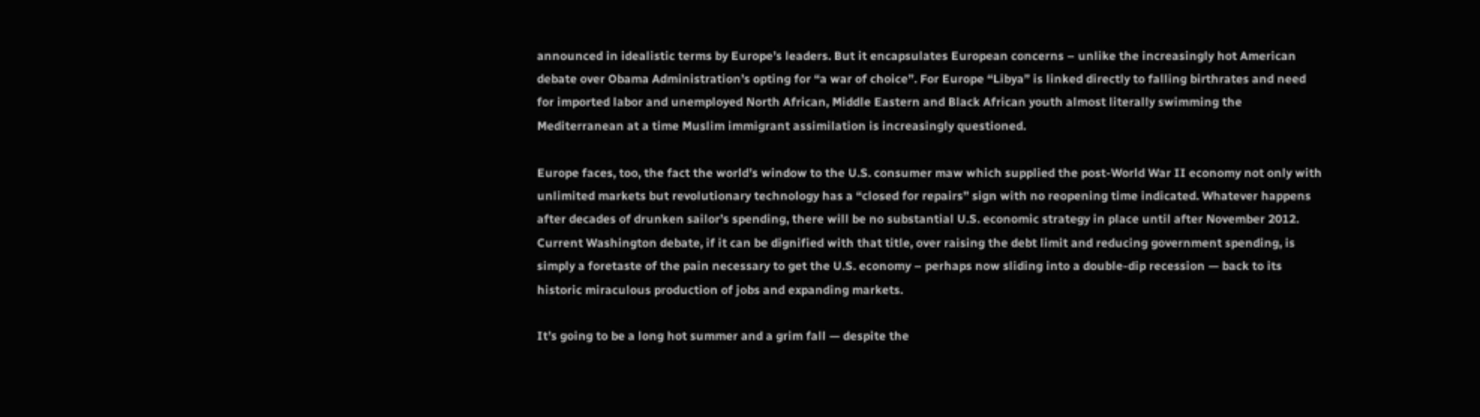announced in idealistic terms by Europe’s leaders. But it encapsulates European concerns – unlike the increasingly hot American debate over Obama Administration’s opting for “a war of choice”. For Europe “Libya” is linked directly to falling birthrates and need for imported labor and unemployed North African, Middle Eastern and Black African youth almost literally swimming the Mediterranean at a time Muslim immigrant assimilation is increasingly questioned.

Europe faces, too, the fact the world’s window to the U.S. consumer maw which supplied the post-World War II economy not only with unlimited markets but revolutionary technology has a “closed for repairs” sign with no reopening time indicated. Whatever happens after decades of drunken sailor’s spending, there will be no substantial U.S. economic strategy in place until after November 2012. Current Washington debate, if it can be dignified with that title, over raising the debt limit and reducing government spending, is simply a foretaste of the pain necessary to get the U.S. economy – perhaps now sliding into a double-dip recession — back to its historic miraculous production of jobs and expanding markets.

It’s going to be a long hot summer and a grim fall — despite the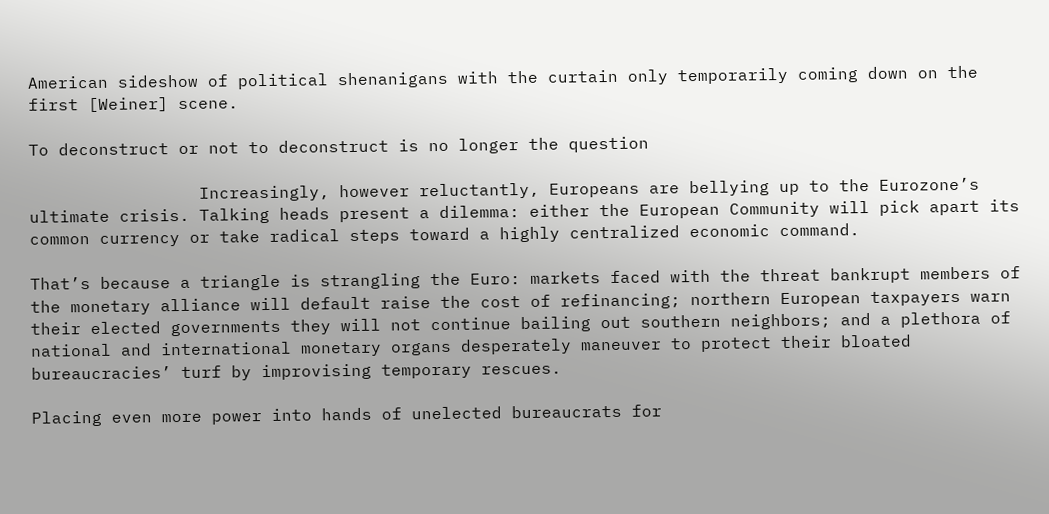American sideshow of political shenanigans with the curtain only temporarily coming down on the first [Weiner] scene.

To deconstruct or not to deconstruct is no longer the question

                 Increasingly, however reluctantly, Europeans are bellying up to the Eurozone’s ultimate crisis. Talking heads present a dilemma: either the European Community will pick apart its common currency or take radical steps toward a highly centralized economic command.

That’s because a triangle is strangling the Euro: markets faced with the threat bankrupt members of the monetary alliance will default raise the cost of refinancing; northern European taxpayers warn their elected governments they will not continue bailing out southern neighbors; and a plethora of national and international monetary organs desperately maneuver to protect their bloated bureaucracies’ turf by improvising temporary rescues.

Placing even more power into hands of unelected bureaucrats for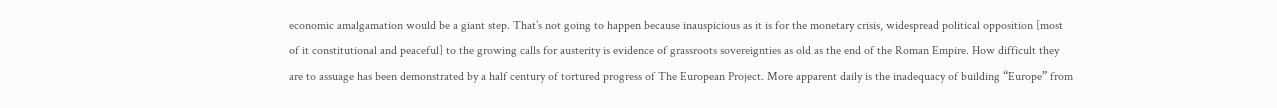economic amalgamation would be a giant step. That’s not going to happen because inauspicious as it is for the monetary crisis, widespread political opposition [most of it constitutional and peaceful] to the growing calls for austerity is evidence of grassroots sovereignties as old as the end of the Roman Empire. How difficult they are to assuage has been demonstrated by a half century of tortured progress of The European Project. More apparent daily is the inadequacy of building “Europe” from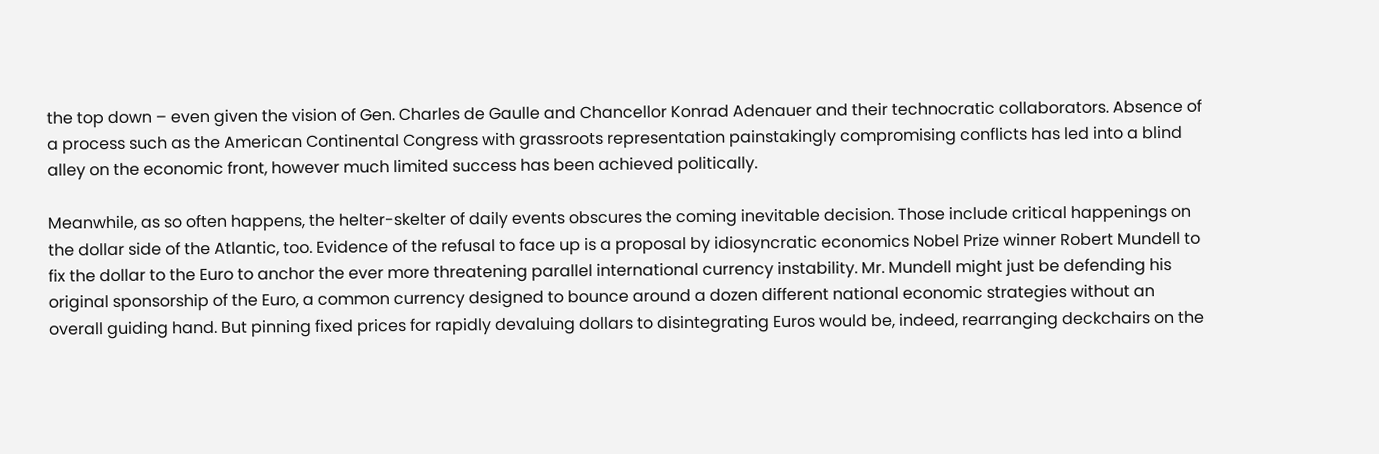the top down – even given the vision of Gen. Charles de Gaulle and Chancellor Konrad Adenauer and their technocratic collaborators. Absence of a process such as the American Continental Congress with grassroots representation painstakingly compromising conflicts has led into a blind alley on the economic front, however much limited success has been achieved politically.

Meanwhile, as so often happens, the helter-skelter of daily events obscures the coming inevitable decision. Those include critical happenings on the dollar side of the Atlantic, too. Evidence of the refusal to face up is a proposal by idiosyncratic economics Nobel Prize winner Robert Mundell to fix the dollar to the Euro to anchor the ever more threatening parallel international currency instability. Mr. Mundell might just be defending his original sponsorship of the Euro, a common currency designed to bounce around a dozen different national economic strategies without an overall guiding hand. But pinning fixed prices for rapidly devaluing dollars to disintegrating Euros would be, indeed, rearranging deckchairs on the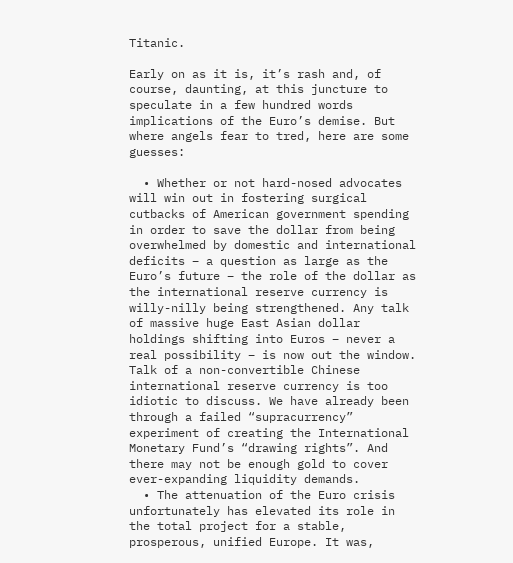Titanic.

Early on as it is, it’s rash and, of course, daunting, at this juncture to speculate in a few hundred words implications of the Euro’s demise. But where angels fear to tred, here are some guesses:

  • Whether or not hard-nosed advocates will win out in fostering surgical cutbacks of American government spending in order to save the dollar from being overwhelmed by domestic and international deficits – a question as large as the Euro’s future – the role of the dollar as the international reserve currency is willy-nilly being strengthened. Any talk of massive huge East Asian dollar holdings shifting into Euros – never a real possibility – is now out the window. Talk of a non-convertible Chinese international reserve currency is too idiotic to discuss. We have already been through a failed “supracurrency” experiment of creating the International Monetary Fund’s “drawing rights”. And there may not be enough gold to cover ever-expanding liquidity demands.
  • The attenuation of the Euro crisis unfortunately has elevated its role in the total project for a stable, prosperous, unified Europe. It was,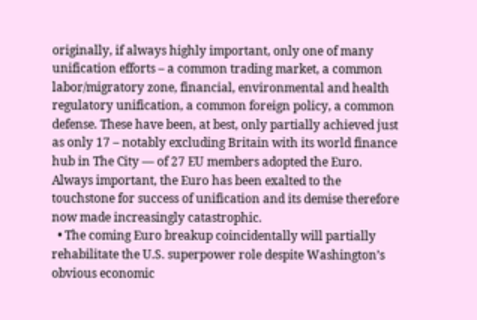originally, if always highly important, only one of many unification efforts – a common trading market, a common labor/migratory zone, financial, environmental and health regulatory unification, a common foreign policy, a common defense. These have been, at best, only partially achieved just as only 17 – notably excluding Britain with its world finance hub in The City — of 27 EU members adopted the Euro. Always important, the Euro has been exalted to the touchstone for success of unification and its demise therefore now made increasingly catastrophic.
  • The coming Euro breakup coincidentally will partially rehabilitate the U.S. superpower role despite Washington’s obvious economic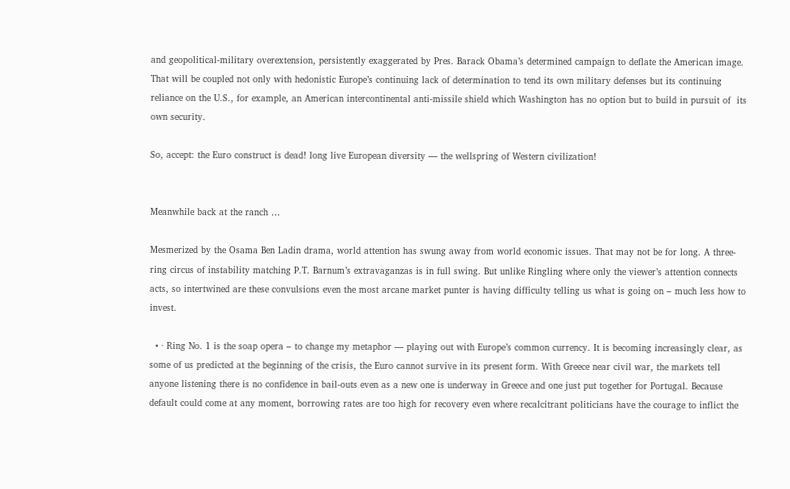and geopolitical-military overextension, persistently exaggerated by Pres. Barack Obama’s determined campaign to deflate the American image. That will be coupled not only with hedonistic Europe’s continuing lack of determination to tend its own military defenses but its continuing reliance on the U.S., for example, an American intercontinental anti-missile shield which Washington has no option but to build in pursuit of  its own security.

So, accept: the Euro construct is dead! long live European diversity — the wellspring of Western civilization!


Meanwhile back at the ranch …

Mesmerized by the Osama Ben Ladin drama, world attention has swung away from world economic issues. That may not be for long. A three-ring circus of instability matching P.T. Barnum’s extravaganzas is in full swing. But unlike Ringling where only the viewer’s attention connects acts, so intertwined are these convulsions even the most arcane market punter is having difficulty telling us what is going on – much less how to invest.

  • · Ring No. 1 is the soap opera – to change my metaphor — playing out with Europe’s common currency. It is becoming increasingly clear, as some of us predicted at the beginning of the crisis, the Euro cannot survive in its present form. With Greece near civil war, the markets tell anyone listening there is no confidence in bail-outs even as a new one is underway in Greece and one just put together for Portugal. Because default could come at any moment, borrowing rates are too high for recovery even where recalcitrant politicians have the courage to inflict the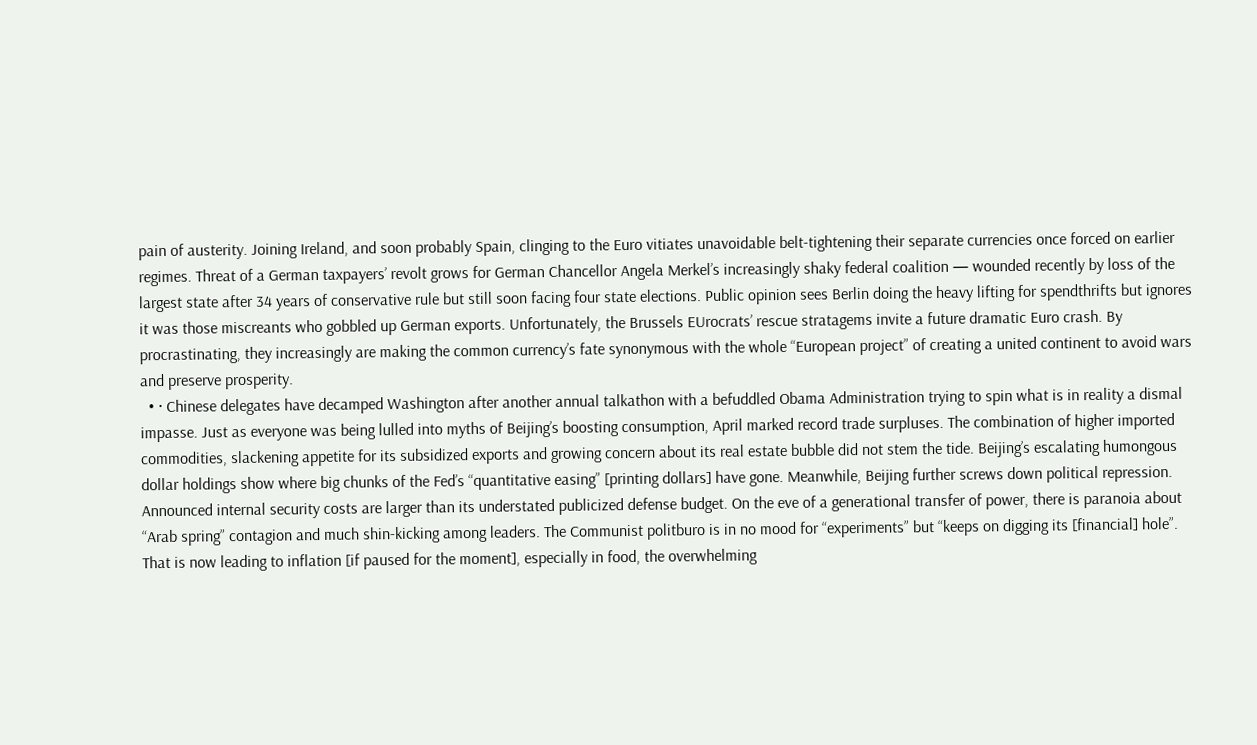pain of austerity. Joining Ireland, and soon probably Spain, clinging to the Euro vitiates unavoidable belt-tightening their separate currencies once forced on earlier regimes. Threat of a German taxpayers’ revolt grows for German Chancellor Angela Merkel’s increasingly shaky federal coalition — wounded recently by loss of the largest state after 34 years of conservative rule but still soon facing four state elections. Public opinion sees Berlin doing the heavy lifting for spendthrifts but ignores it was those miscreants who gobbled up German exports. Unfortunately, the Brussels EUrocrats’ rescue stratagems invite a future dramatic Euro crash. By procrastinating, they increasingly are making the common currency’s fate synonymous with the whole “European project” of creating a united continent to avoid wars and preserve prosperity.
  • · Chinese delegates have decamped Washington after another annual talkathon with a befuddled Obama Administration trying to spin what is in reality a dismal impasse. Just as everyone was being lulled into myths of Beijing’s boosting consumption, April marked record trade surpluses. The combination of higher imported commodities, slackening appetite for its subsidized exports and growing concern about its real estate bubble did not stem the tide. Beijing’s escalating humongous dollar holdings show where big chunks of the Fed’s “quantitative easing” [printing dollars] have gone. Meanwhile, Beijing further screws down political repression. Announced internal security costs are larger than its understated publicized defense budget. On the eve of a generational transfer of power, there is paranoia about “Arab spring” contagion and much shin-kicking among leaders. The Communist politburo is in no mood for “experiments” but “keeps on digging its [financial] hole”. That is now leading to inflation [if paused for the moment], especially in food, the overwhelming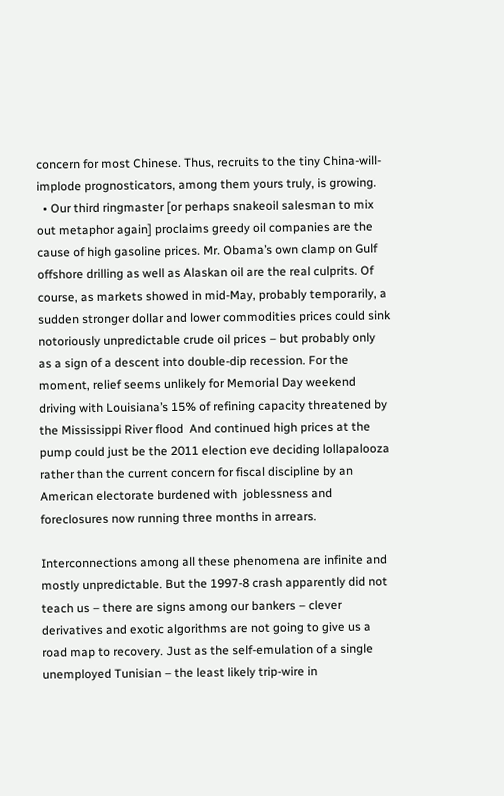concern for most Chinese. Thus, recruits to the tiny China-will-implode prognosticators, among them yours truly, is growing.
  • Our third ringmaster [or perhaps snakeoil salesman to mix out metaphor again] proclaims greedy oil companies are the cause of high gasoline prices. Mr. Obama’s own clamp on Gulf offshore drilling as well as Alaskan oil are the real culprits. Of course, as markets showed in mid-May, probably temporarily, a sudden stronger dollar and lower commodities prices could sink notoriously unpredictable crude oil prices – but probably only as a sign of a descent into double-dip recession. For the moment, relief seems unlikely for Memorial Day weekend driving with Louisiana’s 15% of refining capacity threatened by the Mississippi River flood  And continued high prices at the pump could just be the 2011 election eve deciding lollapalooza rather than the current concern for fiscal discipline by an American electorate burdened with  joblessness and foreclosures now running three months in arrears.

Interconnections among all these phenomena are infinite and mostly unpredictable. But the 1997-8 crash apparently did not teach us – there are signs among our bankers – clever derivatives and exotic algorithms are not going to give us a road map to recovery. Just as the self-emulation of a single unemployed Tunisian – the least likely trip-wire in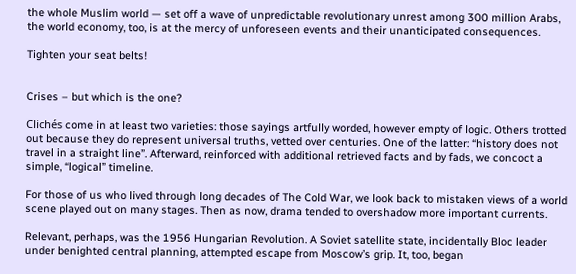the whole Muslim world — set off a wave of unpredictable revolutionary unrest among 300 million Arabs, the world economy, too, is at the mercy of unforeseen events and their unanticipated consequences.

Tighten your seat belts!


Crises – but which is the one?

Clichés come in at least two varieties: those sayings artfully worded, however empty of logic. Others trotted out because they do represent universal truths, vetted over centuries. One of the latter: “history does not travel in a straight line”. Afterward, reinforced with additional retrieved facts and by fads, we concoct a simple, “logical” timeline.

For those of us who lived through long decades of The Cold War, we look back to mistaken views of a world scene played out on many stages. Then as now, drama tended to overshadow more important currents.

Relevant, perhaps, was the 1956 Hungarian Revolution. A Soviet satellite state, incidentally Bloc leader under benighted central planning, attempted escape from Moscow’s grip. It, too, began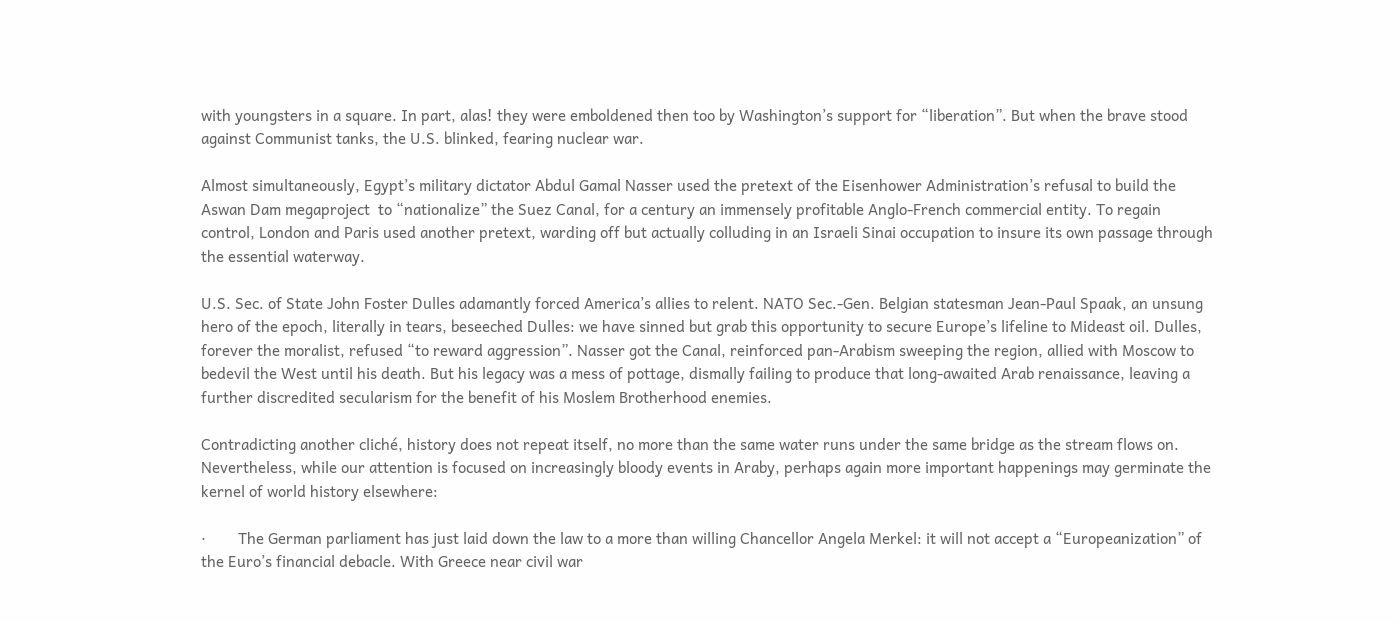with youngsters in a square. In part, alas! they were emboldened then too by Washington’s support for “liberation”. But when the brave stood against Communist tanks, the U.S. blinked, fearing nuclear war.

Almost simultaneously, Egypt’s military dictator Abdul Gamal Nasser used the pretext of the Eisenhower Administration’s refusal to build the Aswan Dam megaproject  to “nationalize” the Suez Canal, for a century an immensely profitable Anglo-French commercial entity. To regain control, London and Paris used another pretext, warding off but actually colluding in an Israeli Sinai occupation to insure its own passage through the essential waterway.

U.S. Sec. of State John Foster Dulles adamantly forced America’s allies to relent. NATO Sec.-Gen. Belgian statesman Jean-Paul Spaak, an unsung hero of the epoch, literally in tears, beseeched Dulles: we have sinned but grab this opportunity to secure Europe’s lifeline to Mideast oil. Dulles, forever the moralist, refused “to reward aggression”. Nasser got the Canal, reinforced pan-Arabism sweeping the region, allied with Moscow to bedevil the West until his death. But his legacy was a mess of pottage, dismally failing to produce that long-awaited Arab renaissance, leaving a further discredited secularism for the benefit of his Moslem Brotherhood enemies.

Contradicting another cliché, history does not repeat itself, no more than the same water runs under the same bridge as the stream flows on. Nevertheless, while our attention is focused on increasingly bloody events in Araby, perhaps again more important happenings may germinate the kernel of world history elsewhere:

·        The German parliament has just laid down the law to a more than willing Chancellor Angela Merkel: it will not accept a “Europeanization” of the Euro’s financial debacle. With Greece near civil war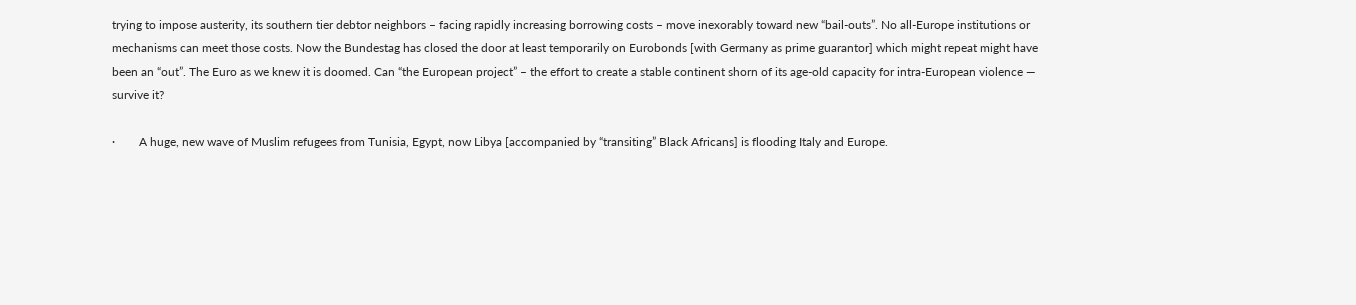trying to impose austerity, its southern tier debtor neighbors – facing rapidly increasing borrowing costs – move inexorably toward new “bail-outs”. No all-Europe institutions or mechanisms can meet those costs. Now the Bundestag has closed the door at least temporarily on Eurobonds [with Germany as prime guarantor] which might repeat might have been an “out”. The Euro as we knew it is doomed. Can “the European project” – the effort to create a stable continent shorn of its age-old capacity for intra-European violence — survive it?

·        A huge, new wave of Muslim refugees from Tunisia, Egypt, now Libya [accompanied by “transiting” Black Africans] is flooding Italy and Europe.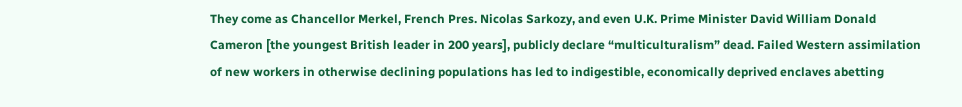They come as Chancellor Merkel, French Pres. Nicolas Sarkozy, and even U.K. Prime Minister David William Donald Cameron [the youngest British leader in 200 years], publicly declare “multiculturalism” dead. Failed Western assimilation of new workers in otherwise declining populations has led to indigestible, economically deprived enclaves abetting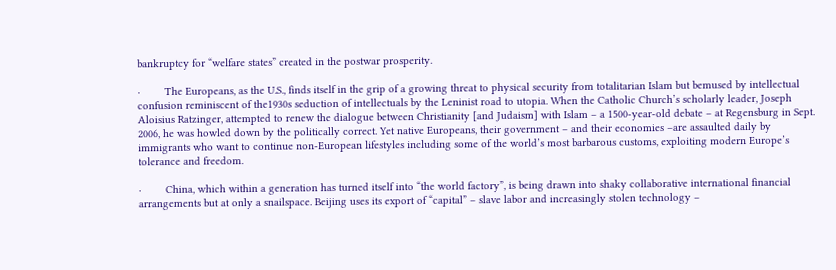bankruptcy for “welfare states” created in the postwar prosperity.

·        The Europeans, as the U.S., finds itself in the grip of a growing threat to physical security from totalitarian Islam but bemused by intellectual confusion reminiscent of the1930s seduction of intellectuals by the Leninist road to utopia. When the Catholic Church’s scholarly leader, Joseph Aloisius Ratzinger, attempted to renew the dialogue between Christianity [and Judaism] with Islam – a 1500-year-old debate – at Regensburg in Sept. 2006, he was howled down by the politically correct. Yet native Europeans, their government – and their economies –are assaulted daily by immigrants who want to continue non-European lifestyles including some of the world’s most barbarous customs, exploiting modern Europe’s tolerance and freedom.

·        China, which within a generation has turned itself into “the world factory”, is being drawn into shaky collaborative international financial arrangements but at only a snailspace. Beijing uses its export of “capital” – slave labor and increasingly stolen technology –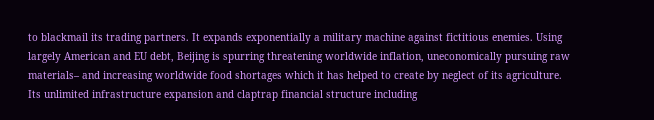to blackmail its trading partners. It expands exponentially a military machine against fictitious enemies. Using largely American and EU debt, Beijing is spurring threatening worldwide inflation, uneconomically pursuing raw materials– and increasing worldwide food shortages which it has helped to create by neglect of its agriculture. Its unlimited infrastructure expansion and claptrap financial structure including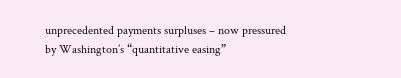unprecedented payments surpluses – now pressured by Washington’s “quantitative easing”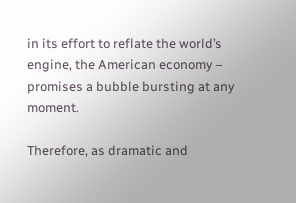in its effort to reflate the world’s engine, the American economy – promises a bubble bursting at any moment.

Therefore, as dramatic and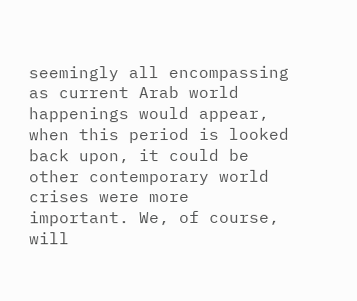seemingly all encompassing as current Arab world happenings would appear, when this period is looked back upon, it could be other contemporary world crises were more important. We, of course, will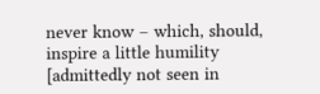never know – which, should, inspire a little humility [admittedly not seen in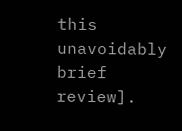this unavoidably brief review].